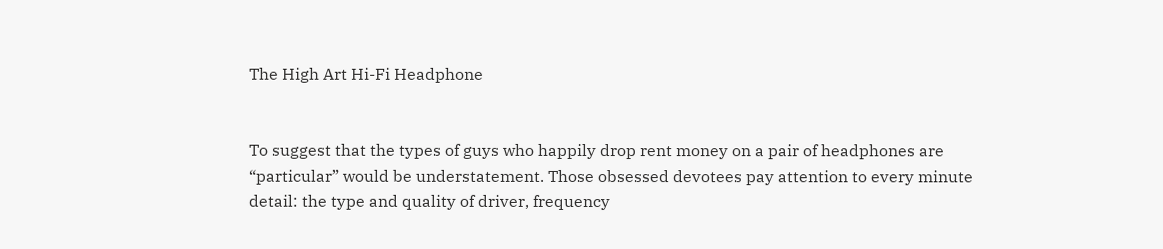The High Art Hi-Fi Headphone


To suggest that the types of guys who happily drop rent money on a pair of headphones are “particular” would be understatement. Those obsessed devotees pay attention to every minute detail: the type and quality of driver, frequency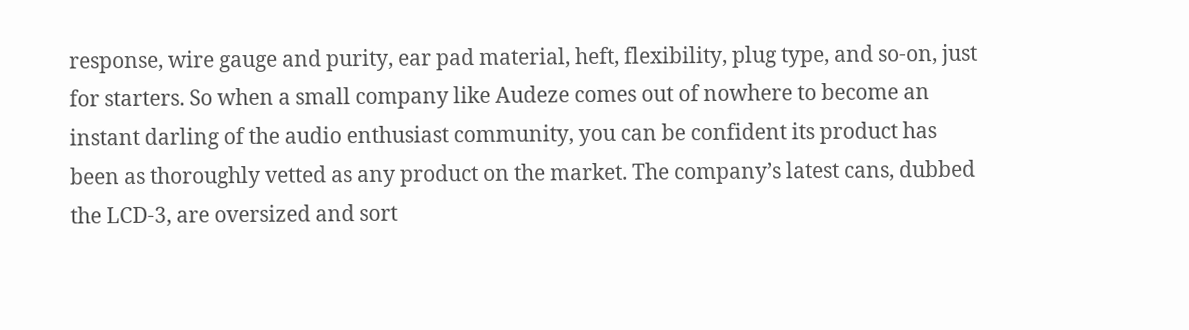response, wire gauge and purity, ear pad material, heft, flexibility, plug type, and so-on, just for starters. So when a small company like Audeze comes out of nowhere to become an instant darling of the audio enthusiast community, you can be confident its product has been as thoroughly vetted as any product on the market. The company’s latest cans, dubbed the LCD-3, are oversized and sort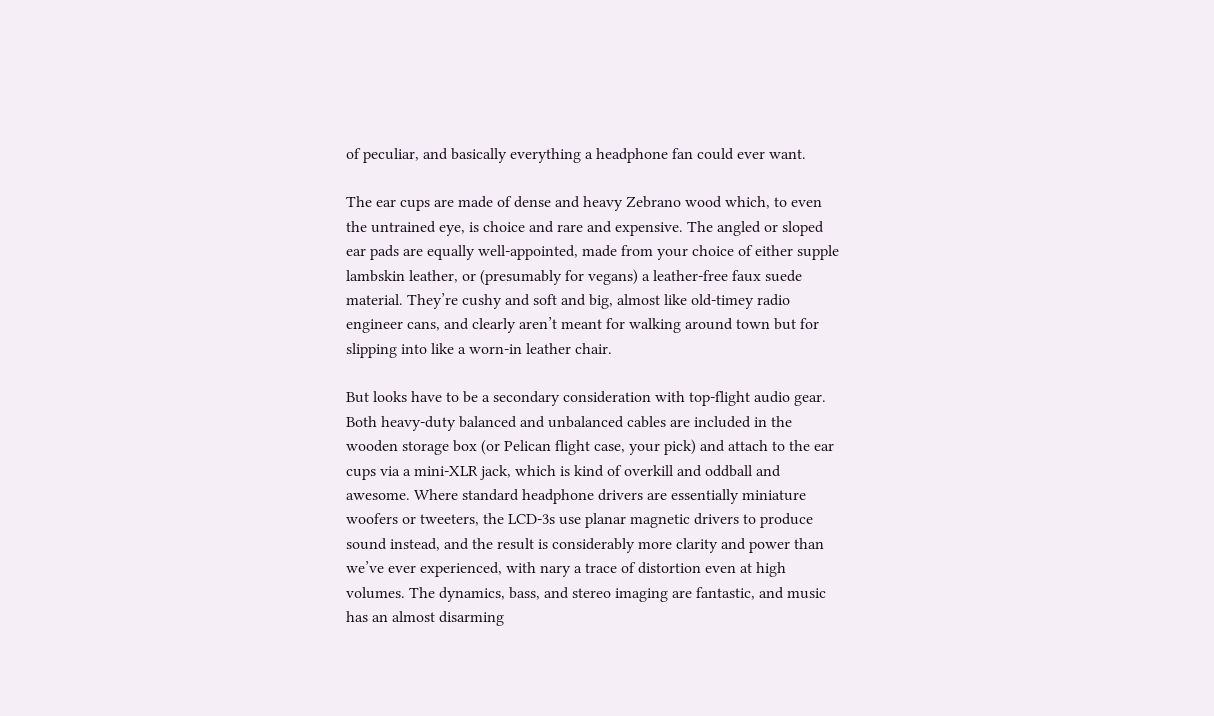of peculiar, and basically everything a headphone fan could ever want.

The ear cups are made of dense and heavy Zebrano wood which, to even the untrained eye, is choice and rare and expensive. The angled or sloped ear pads are equally well-appointed, made from your choice of either supple lambskin leather, or (presumably for vegans) a leather-free faux suede material. They’re cushy and soft and big, almost like old-timey radio engineer cans, and clearly aren’t meant for walking around town but for slipping into like a worn-in leather chair.

But looks have to be a secondary consideration with top-flight audio gear. Both heavy-duty balanced and unbalanced cables are included in the wooden storage box (or Pelican flight case, your pick) and attach to the ear cups via a mini-XLR jack, which is kind of overkill and oddball and awesome. Where standard headphone drivers are essentially miniature woofers or tweeters, the LCD-3s use planar magnetic drivers to produce sound instead, and the result is considerably more clarity and power than we’ve ever experienced, with nary a trace of distortion even at high volumes. The dynamics, bass, and stereo imaging are fantastic, and music has an almost disarming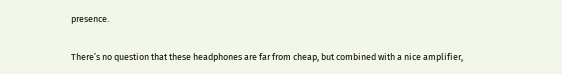presence.

There’s no question that these headphones are far from cheap, but combined with a nice amplifier,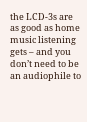the LCD-3s are as good as home music listening gets – and you don’t need to be an audiophile to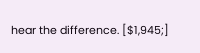hear the difference. [$1,945;]